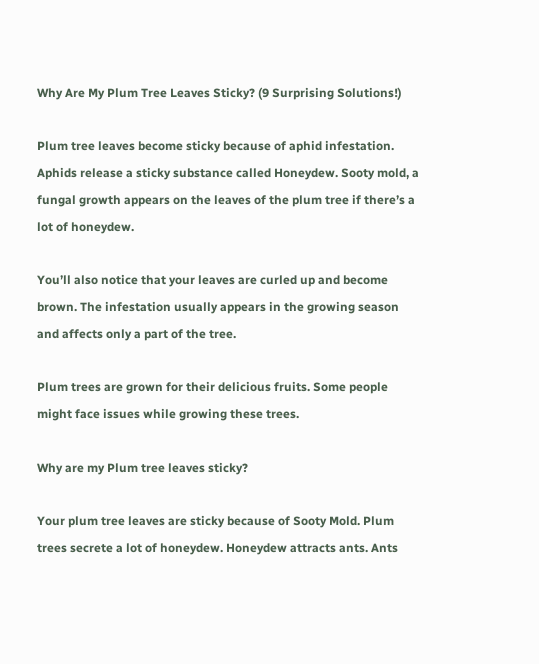Why Are My Plum Tree Leaves Sticky? (9 Surprising Solutions!)

Plum tree leaves become sticky because of aphid infestation. Aphids release a sticky substance called Honeydew. Sooty mold, a fungal growth appears on the leaves of the plum tree if there’s a lot of honeydew.

You’ll also notice that your leaves are curled up and become brown. The infestation usually appears in the growing season and affects only a part of the tree.

Plum trees are grown for their delicious fruits. Some people might face issues while growing these trees.

Why are my Plum tree leaves sticky?

Your plum tree leaves are sticky because of Sooty Mold. Plum trees secrete a lot of honeydew. Honeydew attracts ants. Ants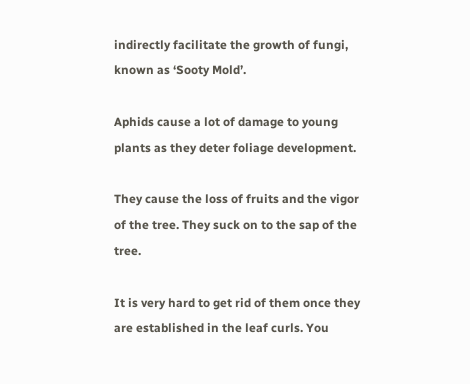indirectly facilitate the growth of fungi, known as ‘Sooty Mold’.

Aphids cause a lot of damage to young plants as they deter foliage development.

They cause the loss of fruits and the vigor of the tree. They suck on to the sap of the tree.

It is very hard to get rid of them once they are established in the leaf curls. You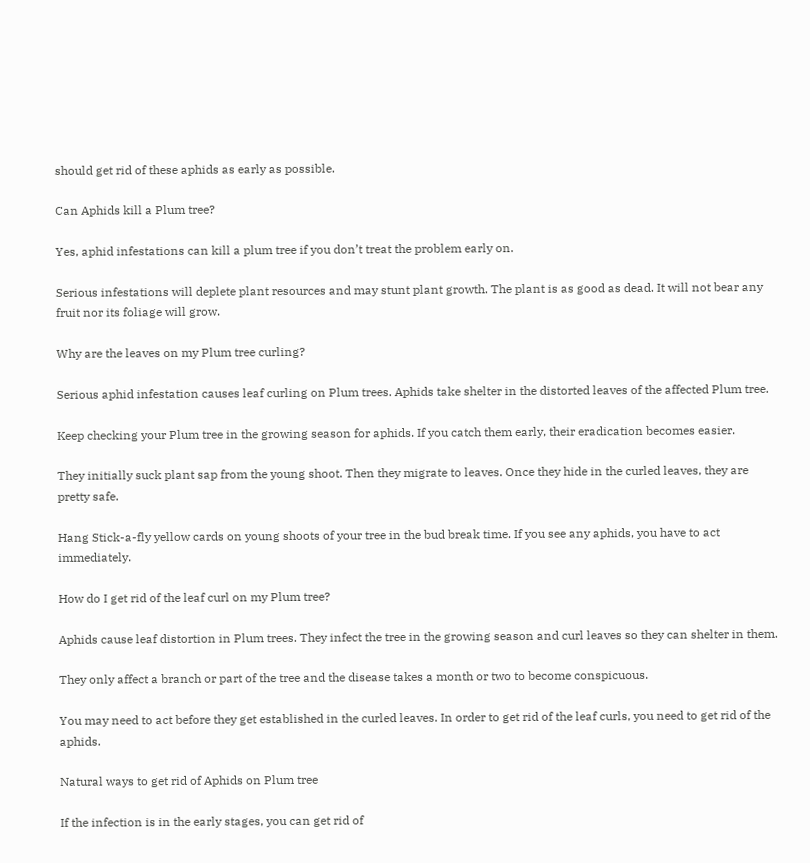should get rid of these aphids as early as possible.

Can Aphids kill a Plum tree?

Yes, aphid infestations can kill a plum tree if you don’t treat the problem early on.

Serious infestations will deplete plant resources and may stunt plant growth. The plant is as good as dead. It will not bear any fruit nor its foliage will grow.

Why are the leaves on my Plum tree curling?

Serious aphid infestation causes leaf curling on Plum trees. Aphids take shelter in the distorted leaves of the affected Plum tree.

Keep checking your Plum tree in the growing season for aphids. If you catch them early, their eradication becomes easier.

They initially suck plant sap from the young shoot. Then they migrate to leaves. Once they hide in the curled leaves, they are pretty safe.

Hang Stick-a-fly yellow cards on young shoots of your tree in the bud break time. If you see any aphids, you have to act immediately.

How do I get rid of the leaf curl on my Plum tree?

Aphids cause leaf distortion in Plum trees. They infect the tree in the growing season and curl leaves so they can shelter in them.

They only affect a branch or part of the tree and the disease takes a month or two to become conspicuous.

You may need to act before they get established in the curled leaves. In order to get rid of the leaf curls, you need to get rid of the aphids.

Natural ways to get rid of Aphids on Plum tree

If the infection is in the early stages, you can get rid of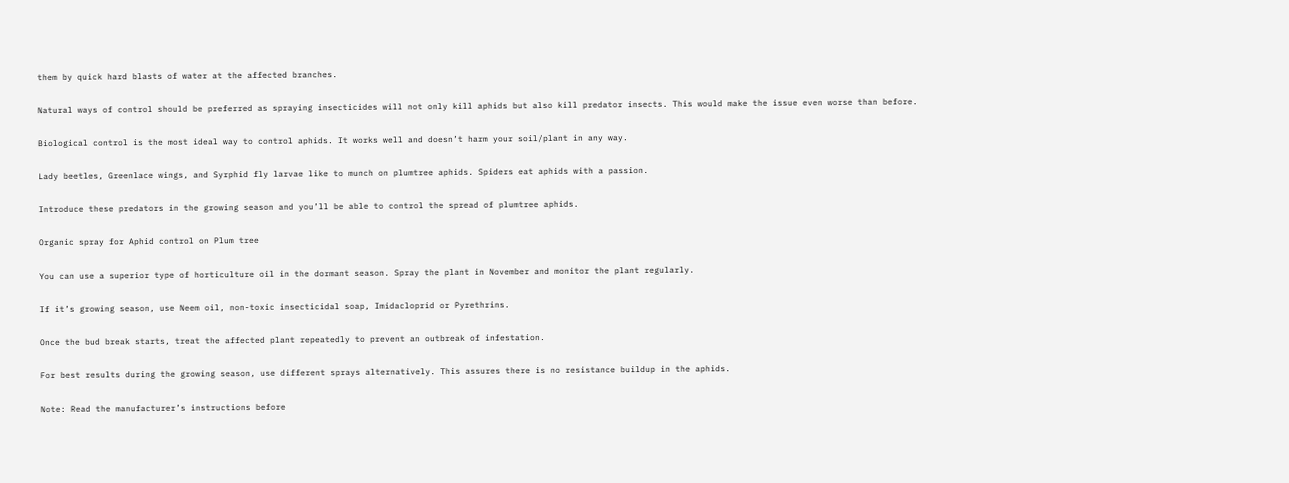them by quick hard blasts of water at the affected branches.

Natural ways of control should be preferred as spraying insecticides will not only kill aphids but also kill predator insects. This would make the issue even worse than before.

Biological control is the most ideal way to control aphids. It works well and doesn’t harm your soil/plant in any way.

Lady beetles, Greenlace wings, and Syrphid fly larvae like to munch on plumtree aphids. Spiders eat aphids with a passion.

Introduce these predators in the growing season and you’ll be able to control the spread of plumtree aphids.

Organic spray for Aphid control on Plum tree

You can use a superior type of horticulture oil in the dormant season. Spray the plant in November and monitor the plant regularly.

If it’s growing season, use Neem oil, non-toxic insecticidal soap, Imidacloprid or Pyrethrins.

Once the bud break starts, treat the affected plant repeatedly to prevent an outbreak of infestation.

For best results during the growing season, use different sprays alternatively. This assures there is no resistance buildup in the aphids.

Note: Read the manufacturer’s instructions before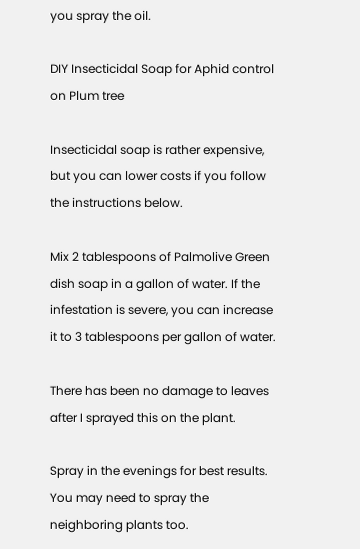you spray the oil.

DIY Insecticidal Soap for Aphid control on Plum tree

Insecticidal soap is rather expensive, but you can lower costs if you follow the instructions below.

Mix 2 tablespoons of Palmolive Green dish soap in a gallon of water. If the infestation is severe, you can increase it to 3 tablespoons per gallon of water.

There has been no damage to leaves after I sprayed this on the plant.

Spray in the evenings for best results. You may need to spray the neighboring plants too.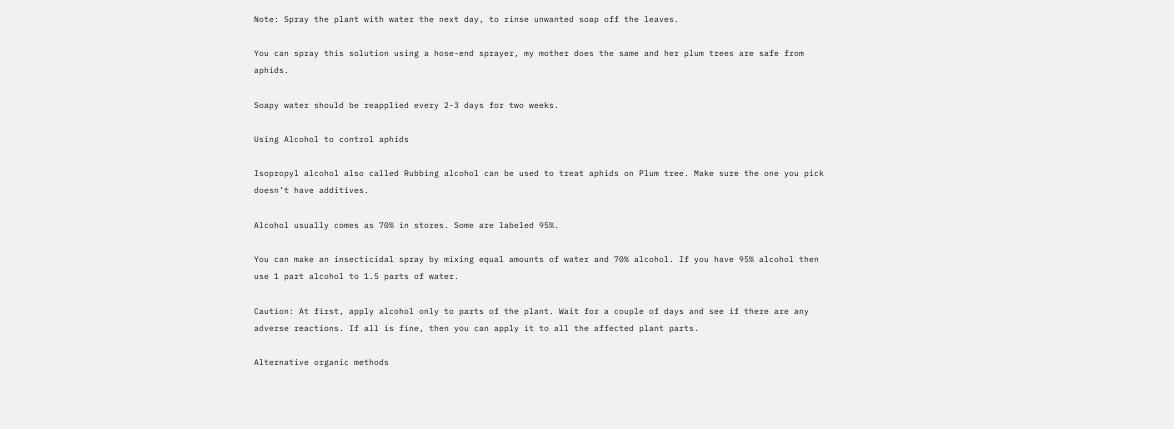Note: Spray the plant with water the next day, to rinse unwanted soap off the leaves.

You can spray this solution using a hose-end sprayer, my mother does the same and her plum trees are safe from aphids.

Soapy water should be reapplied every 2-3 days for two weeks.

Using Alcohol to control aphids

Isopropyl alcohol also called Rubbing alcohol can be used to treat aphids on Plum tree. Make sure the one you pick doesn’t have additives.

Alcohol usually comes as 70% in stores. Some are labeled 95%.

You can make an insecticidal spray by mixing equal amounts of water and 70% alcohol. If you have 95% alcohol then use 1 part alcohol to 1.5 parts of water.

Caution: At first, apply alcohol only to parts of the plant. Wait for a couple of days and see if there are any adverse reactions. If all is fine, then you can apply it to all the affected plant parts.

Alternative organic methods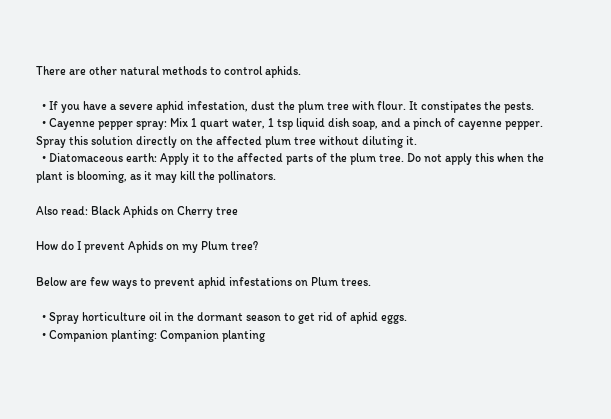There are other natural methods to control aphids.

  • If you have a severe aphid infestation, dust the plum tree with flour. It constipates the pests.
  • Cayenne pepper spray: Mix 1 quart water, 1 tsp liquid dish soap, and a pinch of cayenne pepper. Spray this solution directly on the affected plum tree without diluting it.
  • Diatomaceous earth: Apply it to the affected parts of the plum tree. Do not apply this when the plant is blooming, as it may kill the pollinators.

Also read: Black Aphids on Cherry tree

How do I prevent Aphids on my Plum tree?

Below are few ways to prevent aphid infestations on Plum trees.

  • Spray horticulture oil in the dormant season to get rid of aphid eggs.
  • Companion planting: Companion planting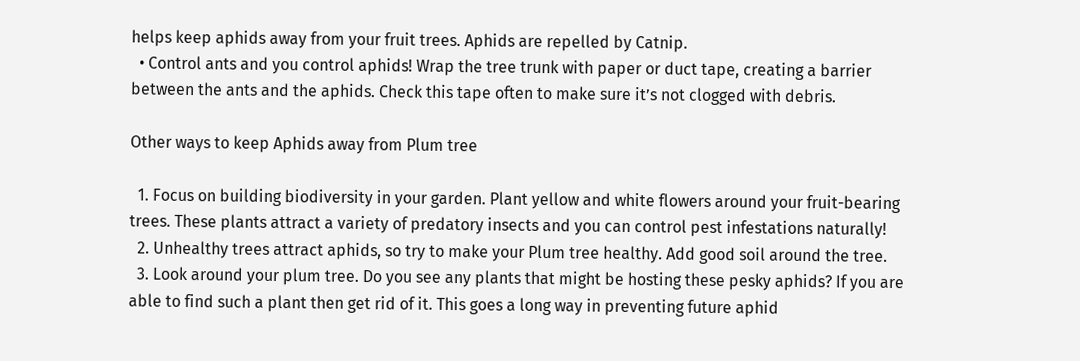helps keep aphids away from your fruit trees. Aphids are repelled by Catnip.
  • Control ants and you control aphids! Wrap the tree trunk with paper or duct tape, creating a barrier between the ants and the aphids. Check this tape often to make sure it’s not clogged with debris.

Other ways to keep Aphids away from Plum tree

  1. Focus on building biodiversity in your garden. Plant yellow and white flowers around your fruit-bearing trees. These plants attract a variety of predatory insects and you can control pest infestations naturally!
  2. Unhealthy trees attract aphids, so try to make your Plum tree healthy. Add good soil around the tree.
  3. Look around your plum tree. Do you see any plants that might be hosting these pesky aphids? If you are able to find such a plant then get rid of it. This goes a long way in preventing future aphid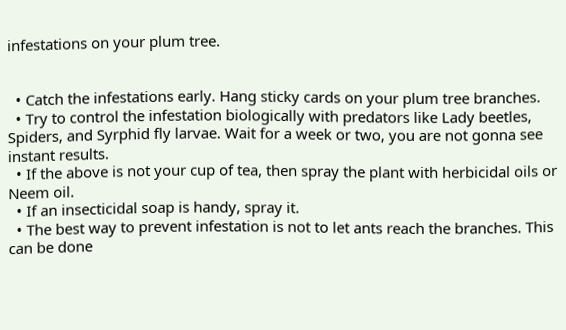infestations on your plum tree.


  • Catch the infestations early. Hang sticky cards on your plum tree branches.
  • Try to control the infestation biologically with predators like Lady beetles, Spiders, and Syrphid fly larvae. Wait for a week or two, you are not gonna see instant results.
  • If the above is not your cup of tea, then spray the plant with herbicidal oils or Neem oil.
  • If an insecticidal soap is handy, spray it.
  • The best way to prevent infestation is not to let ants reach the branches. This can be done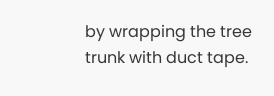by wrapping the tree trunk with duct tape.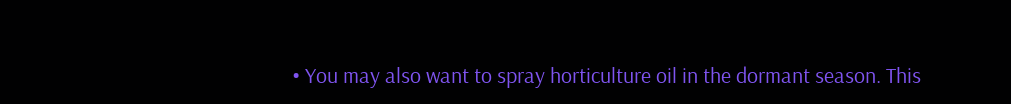• You may also want to spray horticulture oil in the dormant season. This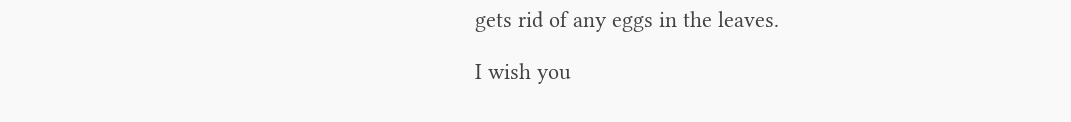gets rid of any eggs in the leaves.

I wish you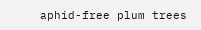aphid-free plum trees